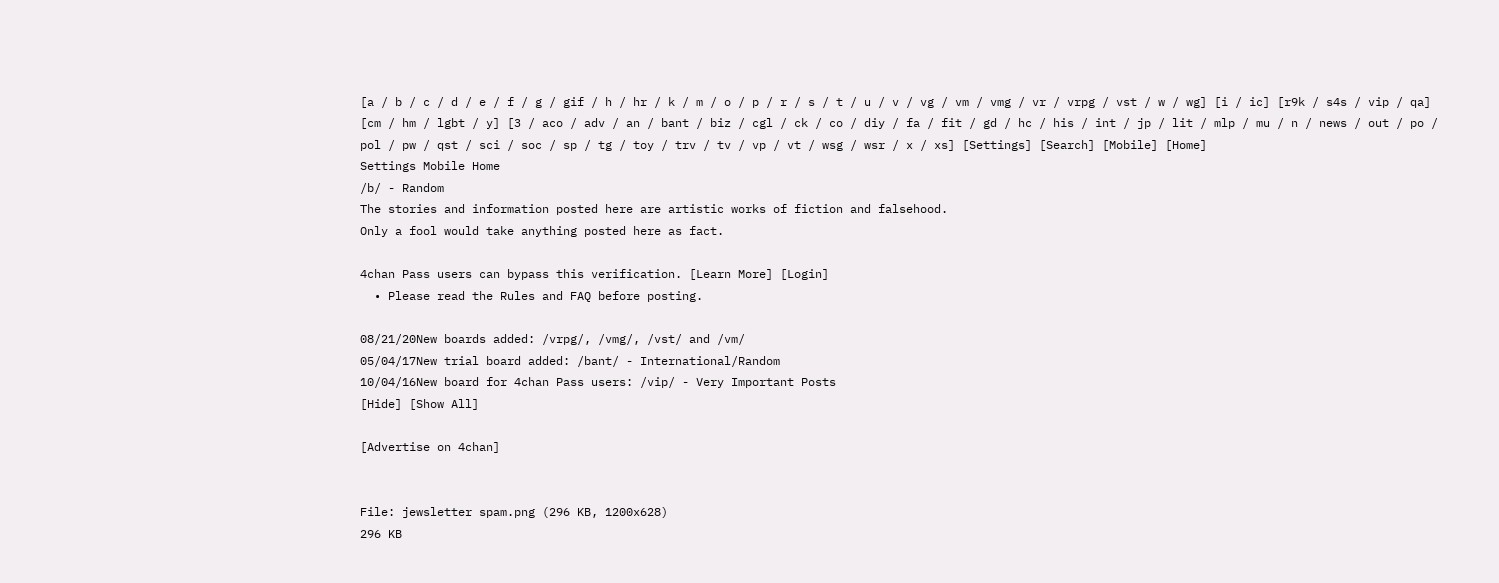[a / b / c / d / e / f / g / gif / h / hr / k / m / o / p / r / s / t / u / v / vg / vm / vmg / vr / vrpg / vst / w / wg] [i / ic] [r9k / s4s / vip / qa] [cm / hm / lgbt / y] [3 / aco / adv / an / bant / biz / cgl / ck / co / diy / fa / fit / gd / hc / his / int / jp / lit / mlp / mu / n / news / out / po / pol / pw / qst / sci / soc / sp / tg / toy / trv / tv / vp / vt / wsg / wsr / x / xs] [Settings] [Search] [Mobile] [Home]
Settings Mobile Home
/b/ - Random
The stories and information posted here are artistic works of fiction and falsehood.
Only a fool would take anything posted here as fact.

4chan Pass users can bypass this verification. [Learn More] [Login]
  • Please read the Rules and FAQ before posting.

08/21/20New boards added: /vrpg/, /vmg/, /vst/ and /vm/
05/04/17New trial board added: /bant/ - International/Random
10/04/16New board for 4chan Pass users: /vip/ - Very Important Posts
[Hide] [Show All]

[Advertise on 4chan]


File: jewsletter spam.png (296 KB, 1200x628)
296 KB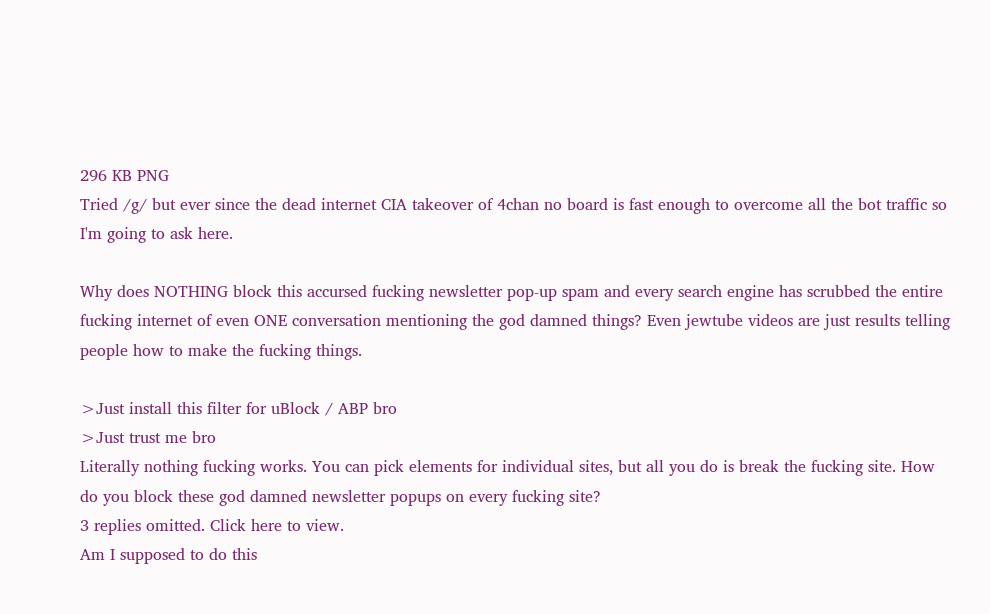296 KB PNG
Tried /g/ but ever since the dead internet CIA takeover of 4chan no board is fast enough to overcome all the bot traffic so I'm going to ask here.

Why does NOTHING block this accursed fucking newsletter pop-up spam and every search engine has scrubbed the entire fucking internet of even ONE conversation mentioning the god damned things? Even jewtube videos are just results telling people how to make the fucking things.

>Just install this filter for uBlock / ABP bro
>Just trust me bro
Literally nothing fucking works. You can pick elements for individual sites, but all you do is break the fucking site. How do you block these god damned newsletter popups on every fucking site?
3 replies omitted. Click here to view.
Am I supposed to do this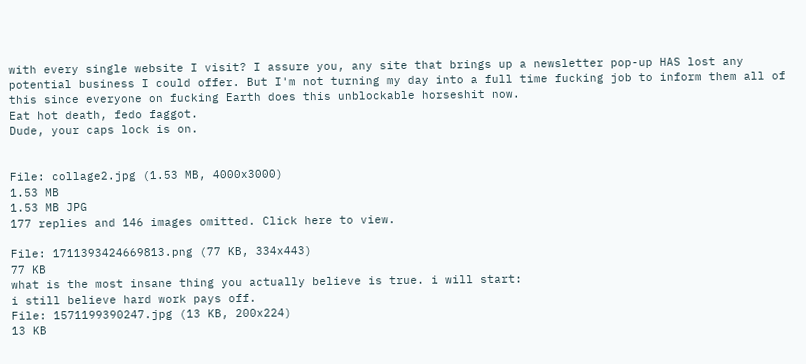with every single website I visit? I assure you, any site that brings up a newsletter pop-up HAS lost any potential business I could offer. But I'm not turning my day into a full time fucking job to inform them all of this since everyone on fucking Earth does this unblockable horseshit now.
Eat hot death, fedo faggot.
Dude, your caps lock is on.


File: collage2.jpg (1.53 MB, 4000x3000)
1.53 MB
1.53 MB JPG
177 replies and 146 images omitted. Click here to view.

File: 1711393424669813.png (77 KB, 334x443)
77 KB
what is the most insane thing you actually believe is true. i will start:
i still believe hard work pays off.
File: 1571199390247.jpg (13 KB, 200x224)
13 KB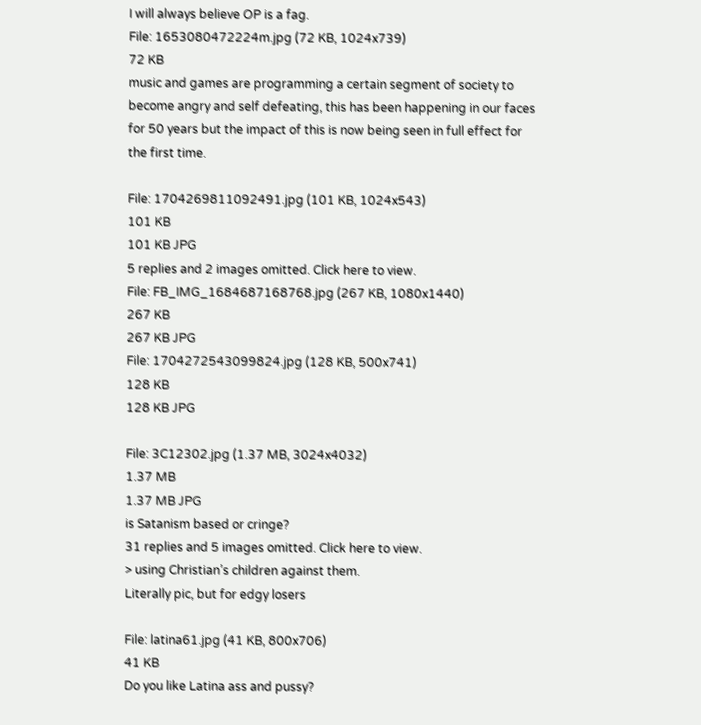I will always believe OP is a fag.
File: 1653080472224m.jpg (72 KB, 1024x739)
72 KB
music and games are programming a certain segment of society to become angry and self defeating, this has been happening in our faces for 50 years but the impact of this is now being seen in full effect for the first time.

File: 1704269811092491.jpg (101 KB, 1024x543)
101 KB
101 KB JPG
5 replies and 2 images omitted. Click here to view.
File: FB_IMG_1684687168768.jpg (267 KB, 1080x1440)
267 KB
267 KB JPG
File: 1704272543099824.jpg (128 KB, 500x741)
128 KB
128 KB JPG

File: 3C12302.jpg (1.37 MB, 3024x4032)
1.37 MB
1.37 MB JPG
is Satanism based or cringe?
31 replies and 5 images omitted. Click here to view.
> using Christian’s children against them.
Literally pic, but for edgy losers

File: latina61.jpg (41 KB, 800x706)
41 KB
Do you like Latina ass and pussy?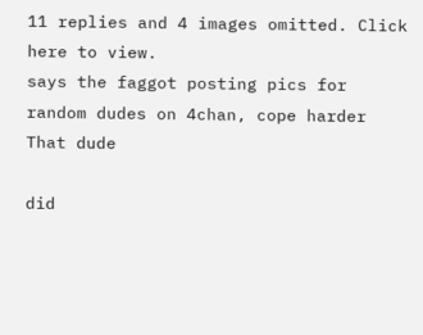11 replies and 4 images omitted. Click here to view.
says the faggot posting pics for random dudes on 4chan, cope harder
That dude

did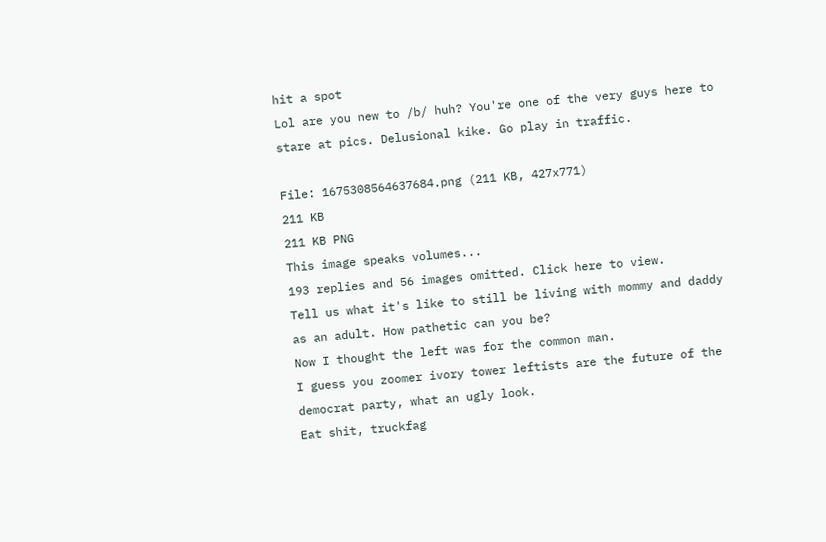hit a spot
Lol are you new to /b/ huh? You're one of the very guys here to stare at pics. Delusional kike. Go play in traffic.

File: 1675308564637684.png (211 KB, 427x771)
211 KB
211 KB PNG
This image speaks volumes...
193 replies and 56 images omitted. Click here to view.
Tell us what it's like to still be living with mommy and daddy as an adult. How pathetic can you be?
Now I thought the left was for the common man.
I guess you zoomer ivory tower leftists are the future of the democrat party, what an ugly look.
Eat shit, truckfag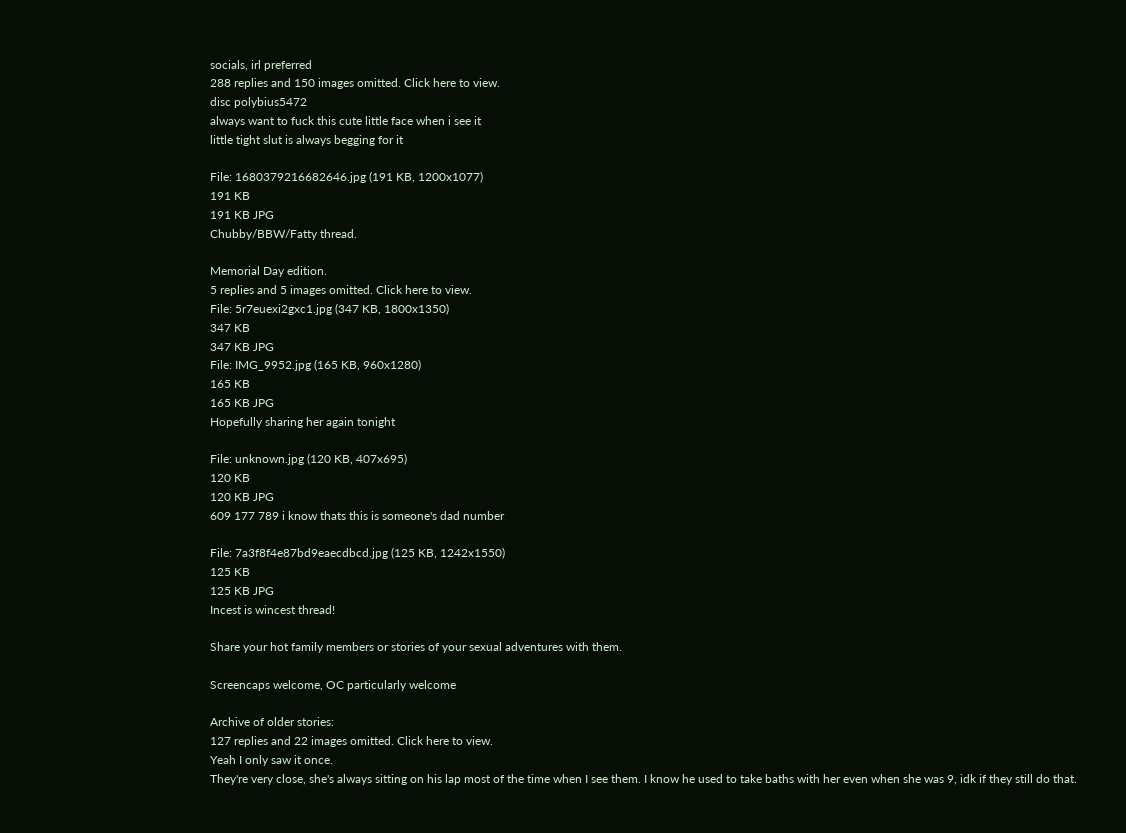socials, irl preferred
288 replies and 150 images omitted. Click here to view.
disc polybius5472
always want to fuck this cute little face when i see it
little tight slut is always begging for it

File: 1680379216682646.jpg (191 KB, 1200x1077)
191 KB
191 KB JPG
Chubby/BBW/Fatty thread.

Memorial Day edition.
5 replies and 5 images omitted. Click here to view.
File: 5r7euexi2gxc1.jpg (347 KB, 1800x1350)
347 KB
347 KB JPG
File: IMG_9952.jpg (165 KB, 960x1280)
165 KB
165 KB JPG
Hopefully sharing her again tonight

File: unknown.jpg (120 KB, 407x695)
120 KB
120 KB JPG
609 177 789 i know thats this is someone's dad number

File: 7a3f8f4e87bd9eaecdbcd.jpg (125 KB, 1242x1550)
125 KB
125 KB JPG
Incest is wincest thread!

Share your hot family members or stories of your sexual adventures with them.

Screencaps welcome, OC particularly welcome

Archive of older stories:
127 replies and 22 images omitted. Click here to view.
Yeah I only saw it once.
They're very close, she's always sitting on his lap most of the time when I see them. I know he used to take baths with her even when she was 9, idk if they still do that.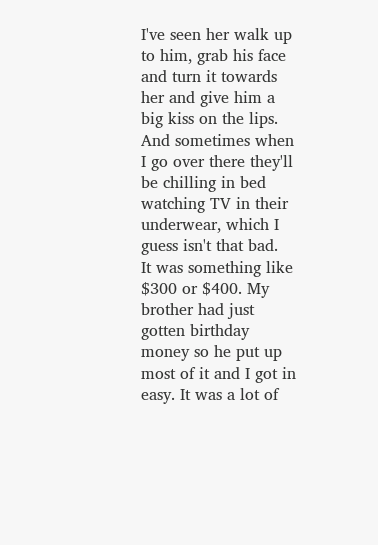I've seen her walk up to him, grab his face and turn it towards her and give him a big kiss on the lips.
And sometimes when I go over there they'll be chilling in bed watching TV in their underwear, which I guess isn't that bad.
It was something like $300 or $400. My brother had just gotten birthday money so he put up most of it and I got in easy. It was a lot of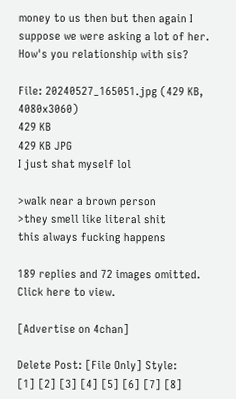money to us then but then again I suppose we were asking a lot of her.
How's you relationship with sis?

File: 20240527_165051.jpg (429 KB, 4080x3060)
429 KB
429 KB JPG
I just shat myself lol

>walk near a brown person
>they smell like literal shit
this always fucking happens

189 replies and 72 images omitted. Click here to view.

[Advertise on 4chan]

Delete Post: [File Only] Style:
[1] [2] [3] [4] [5] [6] [7] [8]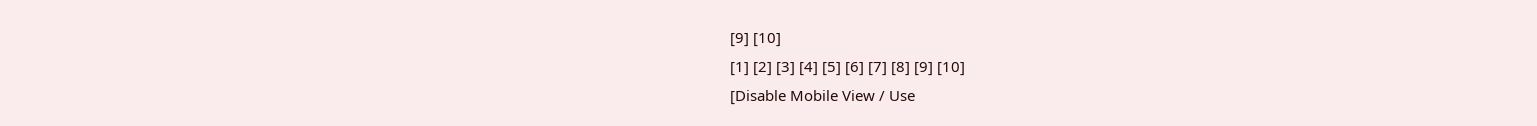[9] [10]
[1] [2] [3] [4] [5] [6] [7] [8] [9] [10]
[Disable Mobile View / Use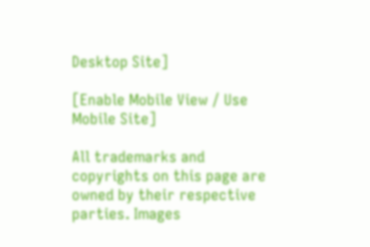Desktop Site]

[Enable Mobile View / Use Mobile Site]

All trademarks and copyrights on this page are owned by their respective parties. Images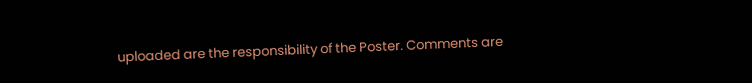uploaded are the responsibility of the Poster. Comments are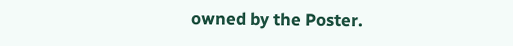owned by the Poster.